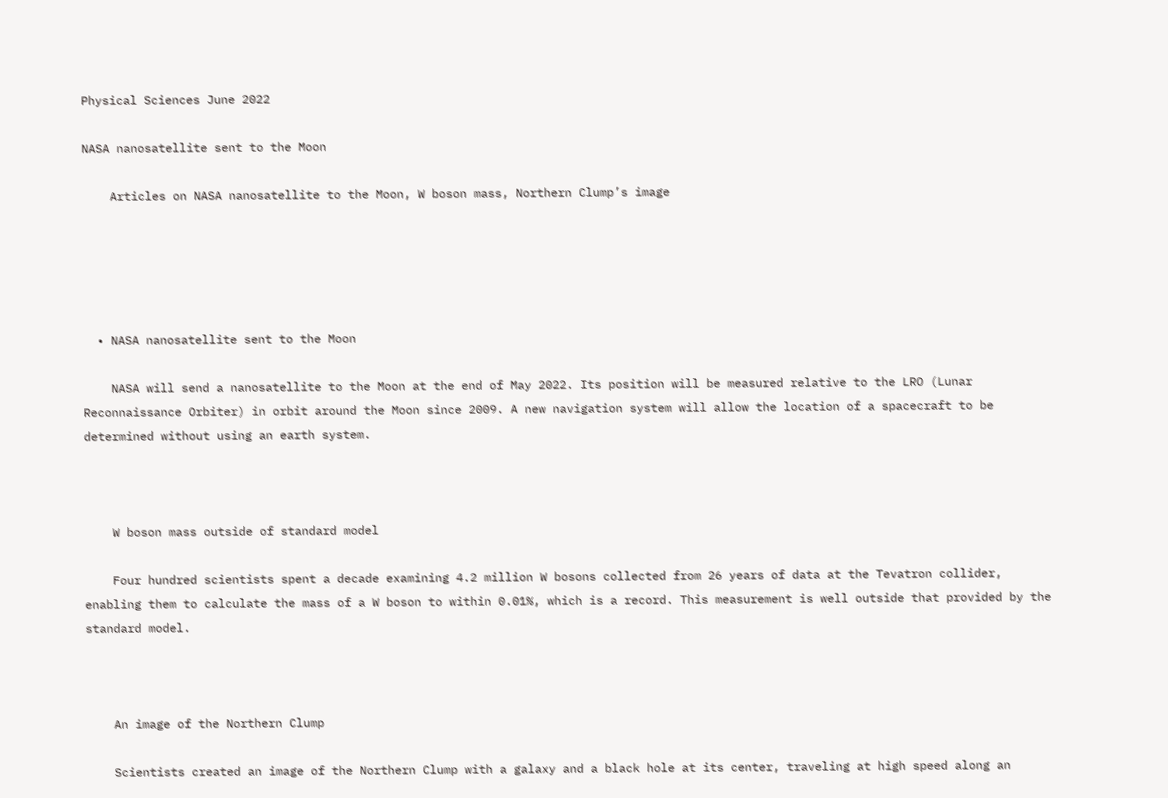Physical Sciences June 2022

NASA nanosatellite sent to the Moon

    Articles on NASA nanosatellite to the Moon, W boson mass, Northern Clump’s image





  • NASA nanosatellite sent to the Moon

    NASA will send a nanosatellite to the Moon at the end of May 2022. Its position will be measured relative to the LRO (Lunar Reconnaissance Orbiter) in orbit around the Moon since 2009. A new navigation system will allow the location of a spacecraft to be determined without using an earth system.



    W boson mass outside of standard model

    Four hundred scientists spent a decade examining 4.2 million W bosons collected from 26 years of data at the Tevatron collider, enabling them to calculate the mass of a W boson to within 0.01%, which is a record. This measurement is well outside that provided by the standard model.



    An image of the Northern Clump

    Scientists created an image of the Northern Clump with a galaxy and a black hole at its center, traveling at high speed along an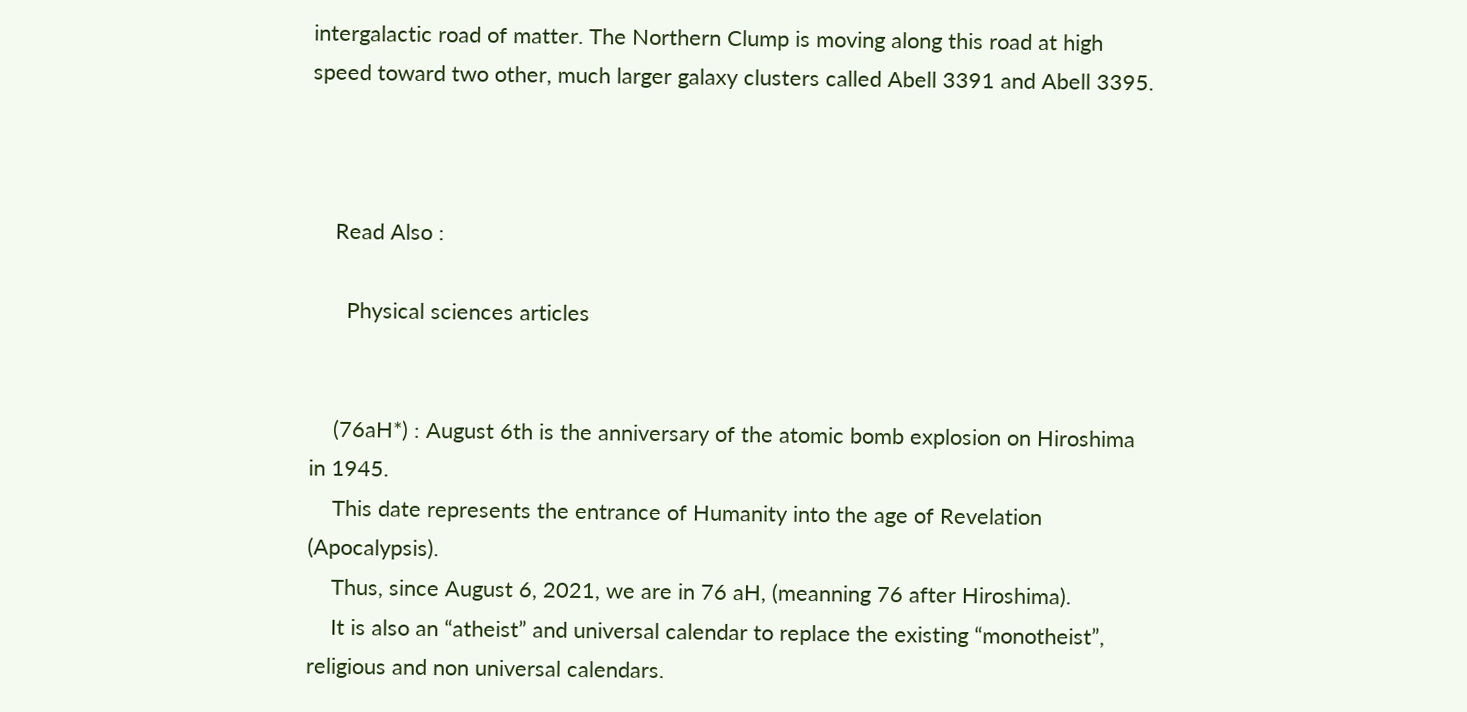intergalactic road of matter. The Northern Clump is moving along this road at high speed toward two other, much larger galaxy clusters called Abell 3391 and Abell 3395.



    Read Also :

      Physical sciences articles


    (76aH*) : August 6th is the anniversary of the atomic bomb explosion on Hiroshima in 1945.
    This date represents the entrance of Humanity into the age of Revelation (Apocalypsis).
    Thus, since August 6, 2021, we are in 76 aH, (meanning 76 after Hiroshima).
    It is also an “atheist” and universal calendar to replace the existing “monotheist”, religious and non universal calendars.